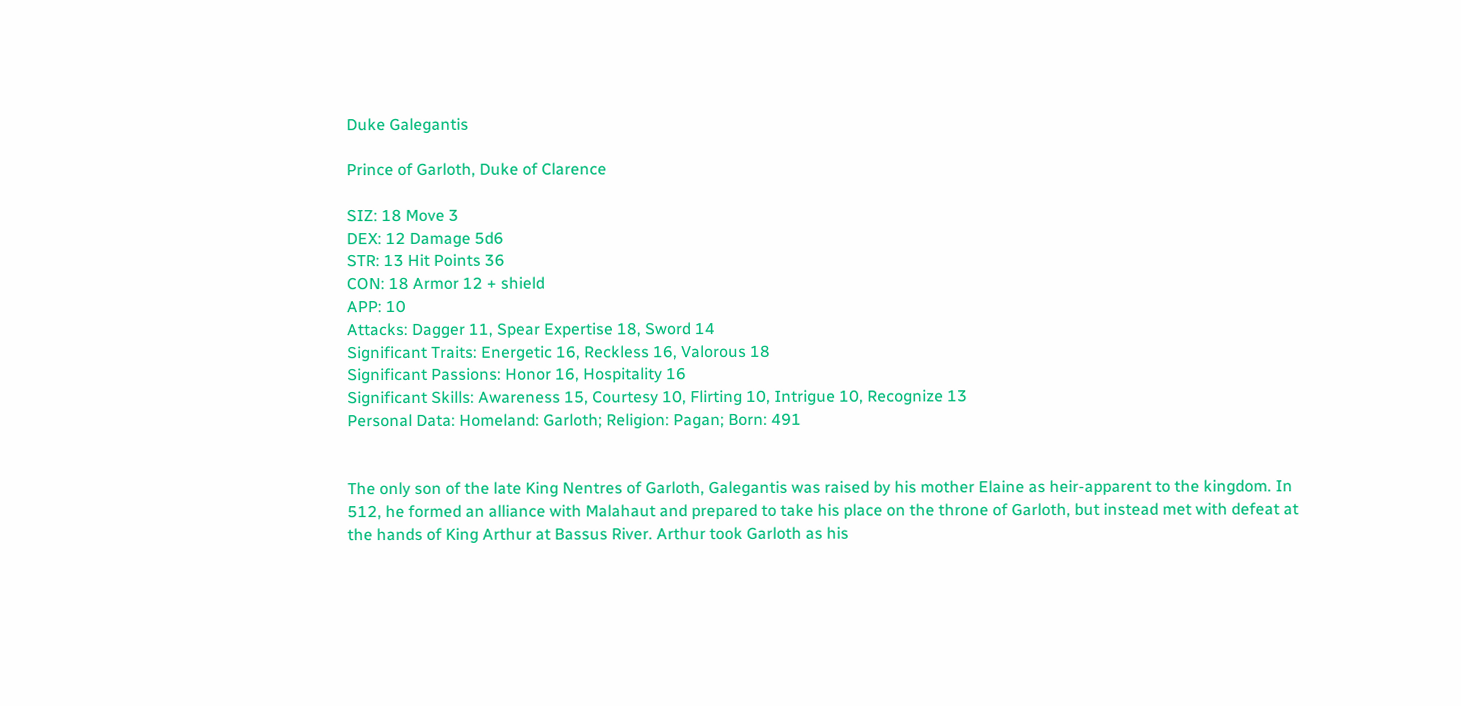Duke Galegantis

Prince of Garloth, Duke of Clarence

SIZ: 18 Move 3
DEX: 12 Damage 5d6
STR: 13 Hit Points 36
CON: 18 Armor 12 + shield
APP: 10
Attacks: Dagger 11, Spear Expertise 18, Sword 14
Significant Traits: Energetic 16, Reckless 16, Valorous 18
Significant Passions: Honor 16, Hospitality 16
Significant Skills: Awareness 15, Courtesy 10, Flirting 10, Intrigue 10, Recognize 13
Personal Data: Homeland: Garloth; Religion: Pagan; Born: 491


The only son of the late King Nentres of Garloth, Galegantis was raised by his mother Elaine as heir-apparent to the kingdom. In 512, he formed an alliance with Malahaut and prepared to take his place on the throne of Garloth, but instead met with defeat at the hands of King Arthur at Bassus River. Arthur took Garloth as his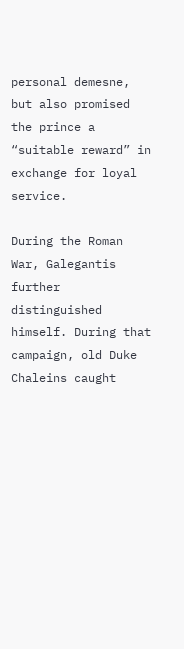personal demesne, but also promised the prince a “suitable reward” in exchange for loyal service.

During the Roman War, Galegantis further distinguished himself. During that campaign, old Duke Chaleins caught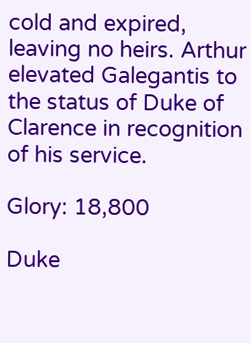cold and expired, leaving no heirs. Arthur elevated Galegantis to the status of Duke of Clarence in recognition of his service.

Glory: 18,800

Duke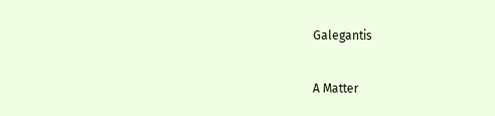Galegantis

A Matter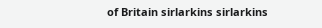of Britain sirlarkins sirlarkins